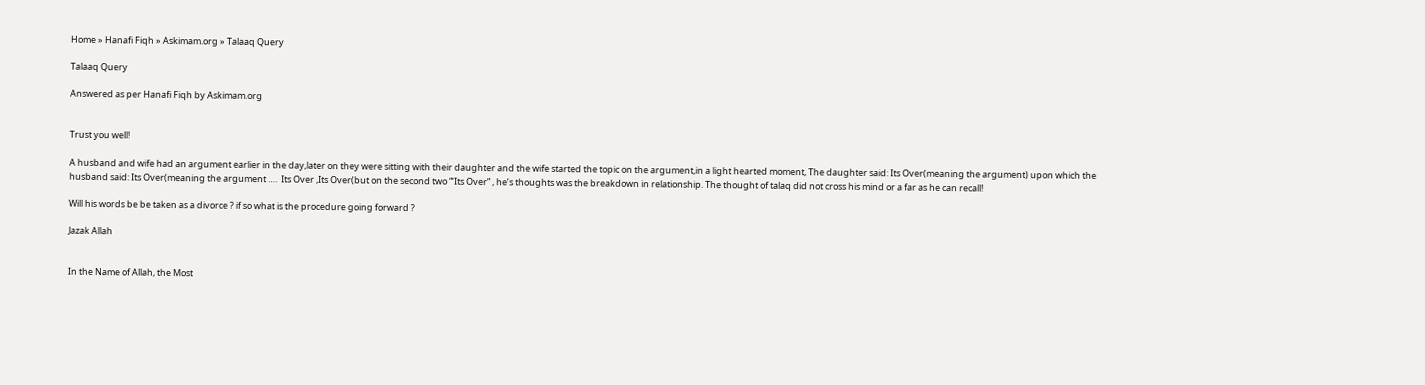Home » Hanafi Fiqh » Askimam.org » Talaaq Query

Talaaq Query

Answered as per Hanafi Fiqh by Askimam.org


Trust you well!

A husband and wife had an argument earlier in the day,later on they were sitting with their daughter and the wife started the topic on the argument,in a light hearted moment, The daughter said: Its Over(meaning the argument) upon which the husband said: Its Over(meaning the argument ….  Its Over ,Its Over(but on the second two “‘Its Over” , he’s thoughts was the breakdown in relationship. The thought of talaq did not cross his mind or a far as he can recall!

Will his words be be taken as a divorce ? if so what is the procedure going forward ?

Jazak Allah


In the Name of Allah, the Most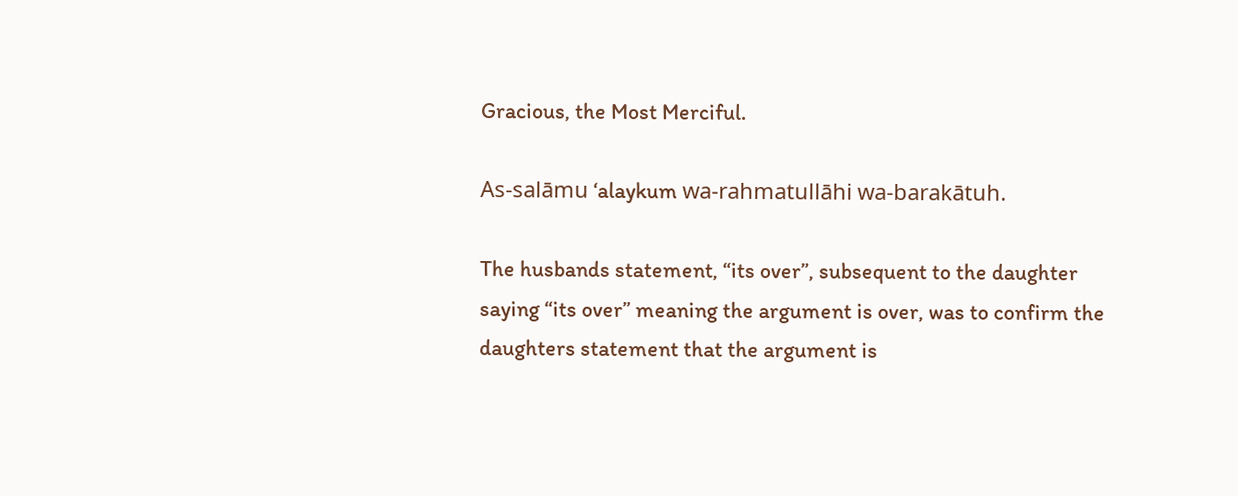Gracious, the Most Merciful.

As-salāmu ‘alaykum wa-rahmatullāhi wa-barakātuh.

The husbands statement, “its over”, subsequent to the daughter saying “its over” meaning the argument is over, was to confirm the daughters statement that the argument is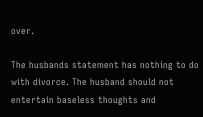over.

The husbands statement has nothing to do with divorce. The husband should not entertain baseless thoughts and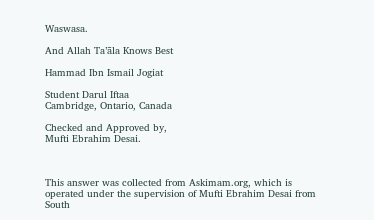Waswasa.

And Allah Ta’āla Knows Best

Hammad Ibn Ismail Jogiat

Student Darul Iftaa
Cambridge, Ontario, Canada

Checked and Approved by,
Mufti Ebrahim Desai.



This answer was collected from Askimam.org, which is operated under the supervision of Mufti Ebrahim Desai from South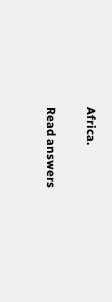Africa.

Read answers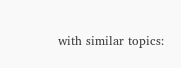with similar topics: